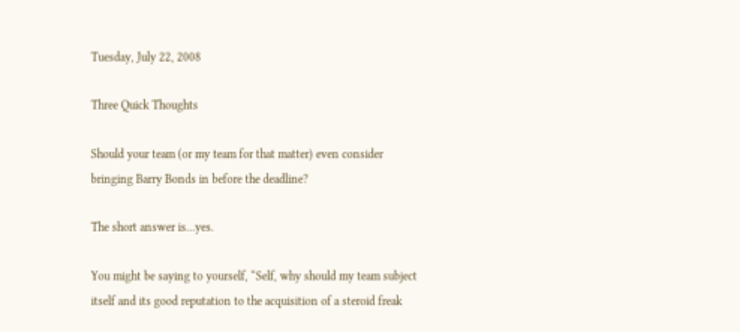Tuesday, July 22, 2008

Three Quick Thoughts

Should your team (or my team for that matter) even consider bringing Barry Bonds in before the deadline?

The short answer is…yes.

You might be saying to yourself, “Self, why should my team subject itself and its good reputation to the acquisition of a steroid freak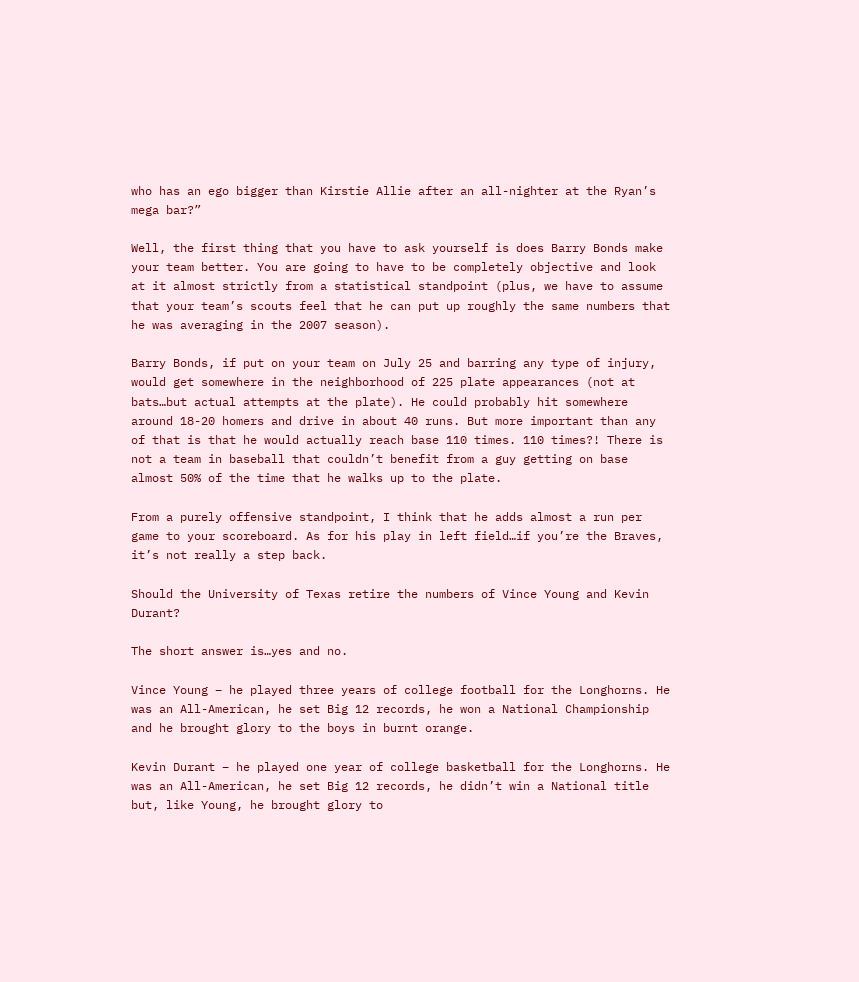who has an ego bigger than Kirstie Allie after an all-nighter at the Ryan’s mega bar?”

Well, the first thing that you have to ask yourself is does Barry Bonds make your team better. You are going to have to be completely objective and look at it almost strictly from a statistical standpoint (plus, we have to assume that your team’s scouts feel that he can put up roughly the same numbers that he was averaging in the 2007 season).

Barry Bonds, if put on your team on July 25 and barring any type of injury, would get somewhere in the neighborhood of 225 plate appearances (not at bats…but actual attempts at the plate). He could probably hit somewhere around 18-20 homers and drive in about 40 runs. But more important than any of that is that he would actually reach base 110 times. 110 times?! There is not a team in baseball that couldn’t benefit from a guy getting on base almost 50% of the time that he walks up to the plate.

From a purely offensive standpoint, I think that he adds almost a run per game to your scoreboard. As for his play in left field…if you’re the Braves, it’s not really a step back.

Should the University of Texas retire the numbers of Vince Young and Kevin Durant?

The short answer is…yes and no.

Vince Young – he played three years of college football for the Longhorns. He was an All-American, he set Big 12 records, he won a National Championship and he brought glory to the boys in burnt orange.

Kevin Durant – he played one year of college basketball for the Longhorns. He was an All-American, he set Big 12 records, he didn’t win a National title but, like Young, he brought glory to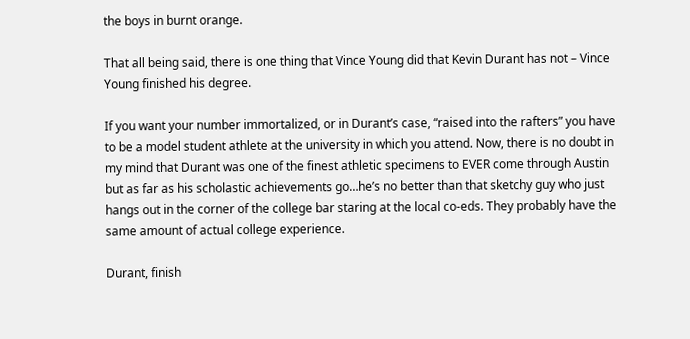the boys in burnt orange.

That all being said, there is one thing that Vince Young did that Kevin Durant has not – Vince Young finished his degree.

If you want your number immortalized, or in Durant’s case, “raised into the rafters” you have to be a model student athlete at the university in which you attend. Now, there is no doubt in my mind that Durant was one of the finest athletic specimens to EVER come through Austin but as far as his scholastic achievements go…he’s no better than that sketchy guy who just hangs out in the corner of the college bar staring at the local co-eds. They probably have the same amount of actual college experience.

Durant, finish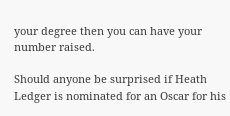your degree then you can have your number raised.

Should anyone be surprised if Heath Ledger is nominated for an Oscar for his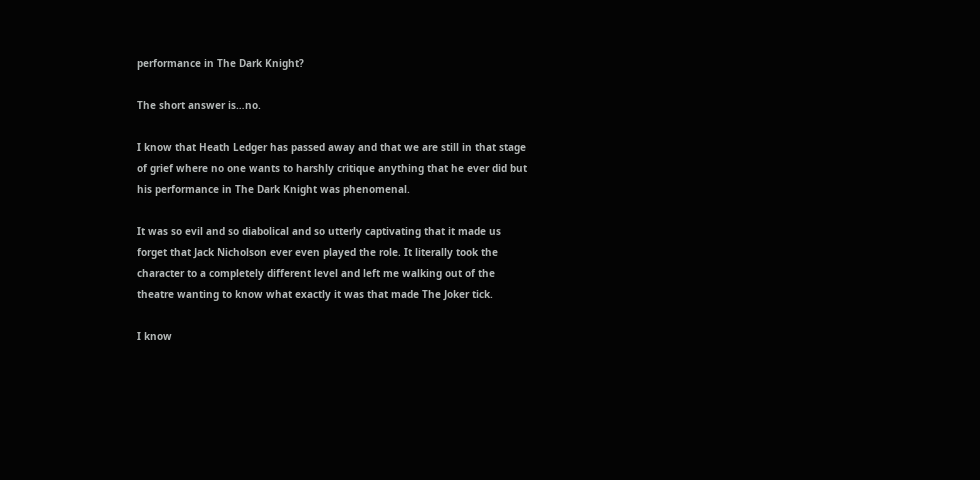performance in The Dark Knight?

The short answer is…no.

I know that Heath Ledger has passed away and that we are still in that stage of grief where no one wants to harshly critique anything that he ever did but his performance in The Dark Knight was phenomenal.

It was so evil and so diabolical and so utterly captivating that it made us forget that Jack Nicholson ever even played the role. It literally took the character to a completely different level and left me walking out of the theatre wanting to know what exactly it was that made The Joker tick.

I know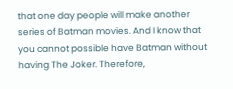that one day people will make another series of Batman movies. And I know that you cannot possible have Batman without having The Joker. Therefore,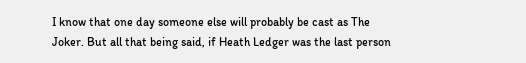I know that one day someone else will probably be cast as The Joker. But all that being said, if Heath Ledger was the last person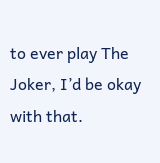to ever play The Joker, I’d be okay with that.